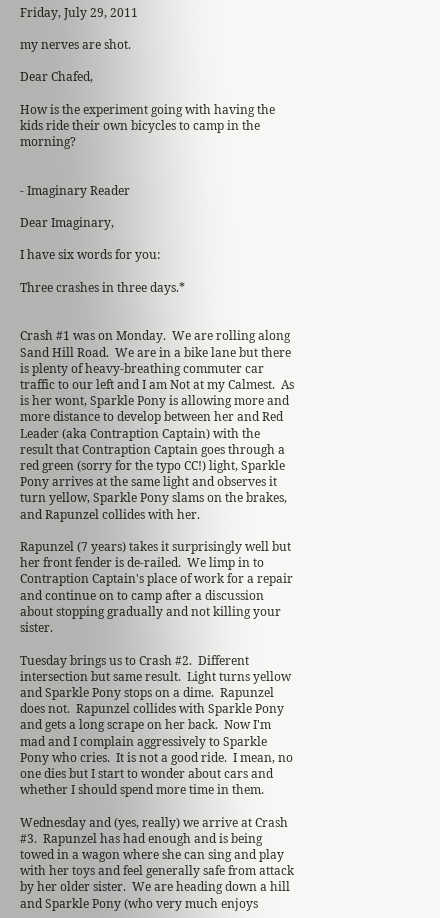Friday, July 29, 2011

my nerves are shot.

Dear Chafed,

How is the experiment going with having the kids ride their own bicycles to camp in the morning?


- Imaginary Reader

Dear Imaginary,

I have six words for you:

Three crashes in three days.*


Crash #1 was on Monday.  We are rolling along Sand Hill Road.  We are in a bike lane but there is plenty of heavy-breathing commuter car traffic to our left and I am Not at my Calmest.  As is her wont, Sparkle Pony is allowing more and more distance to develop between her and Red Leader (aka Contraption Captain) with the result that Contraption Captain goes through a red green (sorry for the typo CC!) light, Sparkle Pony arrives at the same light and observes it turn yellow, Sparkle Pony slams on the brakes, and Rapunzel collides with her.

Rapunzel (7 years) takes it surprisingly well but her front fender is de-railed.  We limp in to Contraption Captain's place of work for a repair and continue on to camp after a discussion about stopping gradually and not killing your sister.

Tuesday brings us to Crash #2.  Different intersection but same result.  Light turns yellow and Sparkle Pony stops on a dime.  Rapunzel does not.  Rapunzel collides with Sparkle Pony and gets a long scrape on her back.  Now I'm mad and I complain aggressively to Sparkle Pony who cries.  It is not a good ride.  I mean, no one dies but I start to wonder about cars and whether I should spend more time in them.

Wednesday and (yes, really) we arrive at Crash #3.  Rapunzel has had enough and is being towed in a wagon where she can sing and play with her toys and feel generally safe from attack by her older sister.  We are heading down a hill and Sparkle Pony (who very much enjoys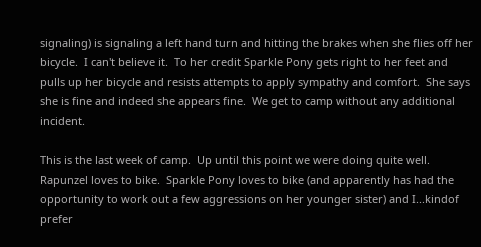signaling) is signaling a left hand turn and hitting the brakes when she flies off her bicycle.  I can't believe it.  To her credit Sparkle Pony gets right to her feet and pulls up her bicycle and resists attempts to apply sympathy and comfort.  She says she is fine and indeed she appears fine.  We get to camp without any additional incident.

This is the last week of camp.  Up until this point we were doing quite well.  Rapunzel loves to bike.  Sparkle Pony loves to bike (and apparently has had the opportunity to work out a few aggressions on her younger sister) and I...kindof prefer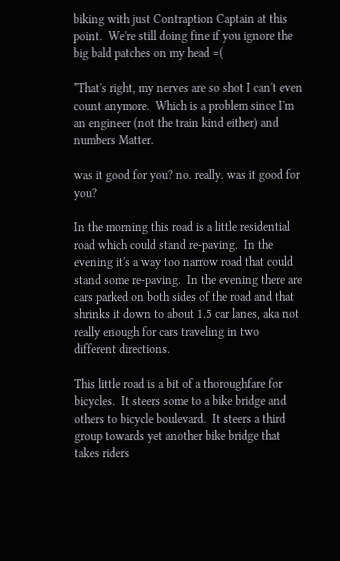biking with just Contraption Captain at this point.  We're still doing fine if you ignore the big bald patches on my head =(

*That's right, my nerves are so shot I can't even count anymore.  Which is a problem since I'm an engineer (not the train kind either) and numbers Matter.

was it good for you? no. really. was it good for you?

In the morning this road is a little residential road which could stand re-paving.  In the evening it's a way too narrow road that could stand some re-paving.  In the evening there are cars parked on both sides of the road and that shrinks it down to about 1.5 car lanes, aka not really enough for cars traveling in two different directions.

This little road is a bit of a thoroughfare for bicycles.  It steers some to a bike bridge and others to bicycle boulevard.  It steers a third group towards yet another bike bridge that takes riders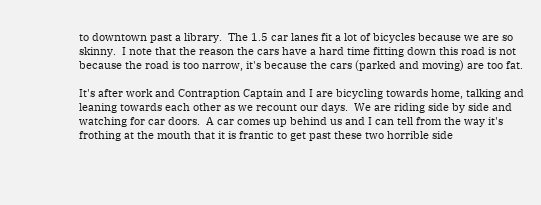to downtown past a library.  The 1.5 car lanes fit a lot of bicycles because we are so skinny.  I note that the reason the cars have a hard time fitting down this road is not because the road is too narrow, it's because the cars (parked and moving) are too fat.

It's after work and Contraption Captain and I are bicycling towards home, talking and leaning towards each other as we recount our days.  We are riding side by side and watching for car doors.  A car comes up behind us and I can tell from the way it's frothing at the mouth that it is frantic to get past these two horrible side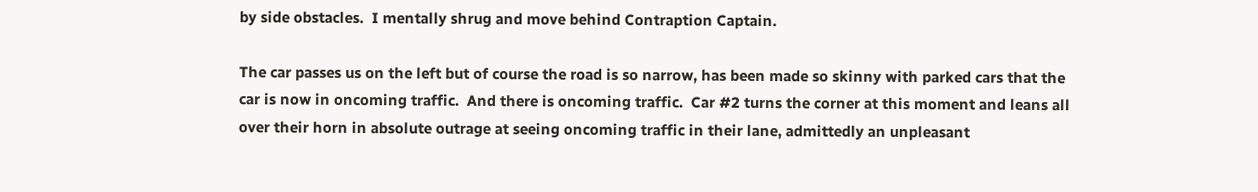by side obstacles.  I mentally shrug and move behind Contraption Captain.

The car passes us on the left but of course the road is so narrow, has been made so skinny with parked cars that the car is now in oncoming traffic.  And there is oncoming traffic.  Car #2 turns the corner at this moment and leans all over their horn in absolute outrage at seeing oncoming traffic in their lane, admittedly an unpleasant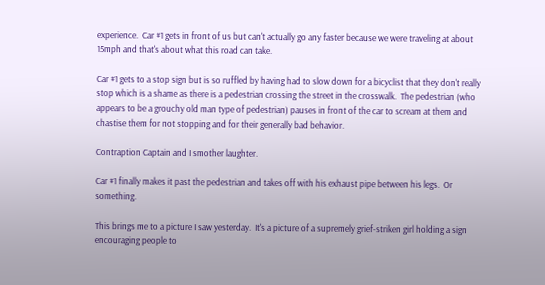experience.  Car #1 gets in front of us but can't actually go any faster because we were traveling at about 15mph and that's about what this road can take.

Car #1 gets to a stop sign but is so ruffled by having had to slow down for a bicyclist that they don't really stop which is a shame as there is a pedestrian crossing the street in the crosswalk.  The pedestrian (who appears to be a grouchy old man type of pedestrian) pauses in front of the car to scream at them and chastise them for not stopping and for their generally bad behavior.

Contraption Captain and I smother laughter.

Car #1 finally makes it past the pedestrian and takes off with his exhaust pipe between his legs.  Or something.

This brings me to a picture I saw yesterday.  It's a picture of a supremely grief-striken girl holding a sign encouraging people to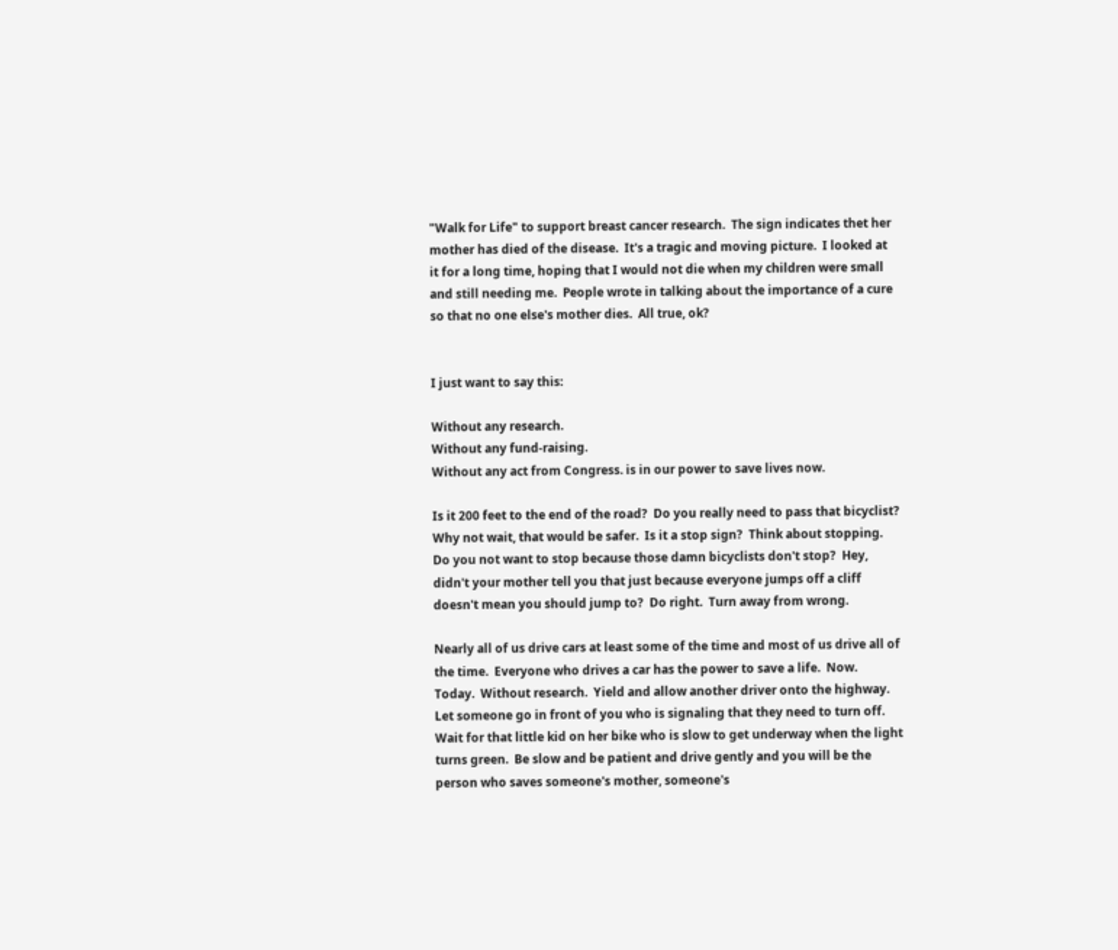"Walk for Life" to support breast cancer research.  The sign indicates thet her mother has died of the disease.  It's a tragic and moving picture.  I looked at it for a long time, hoping that I would not die when my children were small and still needing me.  People wrote in talking about the importance of a cure so that no one else's mother dies.  All true, ok?


I just want to say this:

Without any research.
Without any fund-raising.
Without any act from Congress. is in our power to save lives now.

Is it 200 feet to the end of the road?  Do you really need to pass that bicyclist?  Why not wait, that would be safer.  Is it a stop sign?  Think about stopping.  Do you not want to stop because those damn bicyclists don't stop?  Hey, didn't your mother tell you that just because everyone jumps off a cliff doesn't mean you should jump to?  Do right.  Turn away from wrong.

Nearly all of us drive cars at least some of the time and most of us drive all of the time.  Everyone who drives a car has the power to save a life.  Now.  Today.  Without research.  Yield and allow another driver onto the highway.  Let someone go in front of you who is signaling that they need to turn off.  Wait for that little kid on her bike who is slow to get underway when the light turns green.  Be slow and be patient and drive gently and you will be the person who saves someone's mother, someone's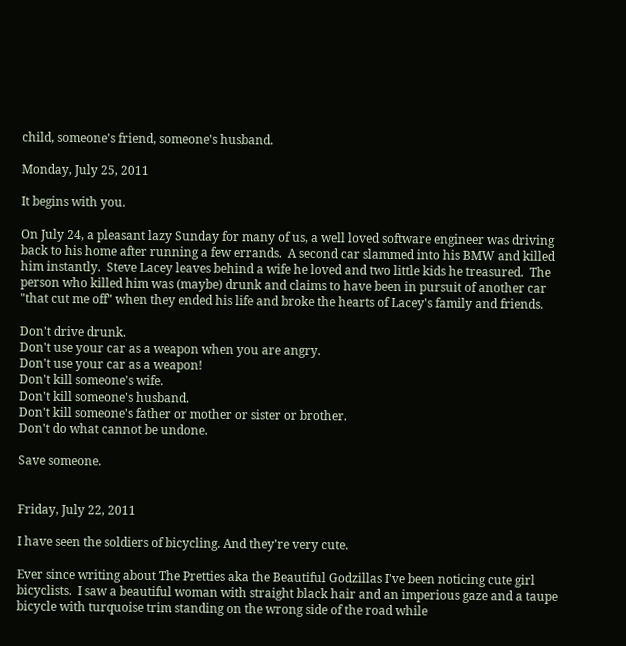child, someone's friend, someone's husband.

Monday, July 25, 2011

It begins with you.

On July 24, a pleasant lazy Sunday for many of us, a well loved software engineer was driving back to his home after running a few errands.  A second car slammed into his BMW and killed him instantly.  Steve Lacey leaves behind a wife he loved and two little kids he treasured.  The person who killed him was (maybe) drunk and claims to have been in pursuit of another car "that cut me off" when they ended his life and broke the hearts of Lacey's family and friends.

Don't drive drunk.
Don't use your car as a weapon when you are angry.
Don't use your car as a weapon!
Don't kill someone's wife.
Don't kill someone's husband.
Don't kill someone's father or mother or sister or brother.
Don't do what cannot be undone.

Save someone.


Friday, July 22, 2011

I have seen the soldiers of bicycling. And they're very cute.

Ever since writing about The Pretties aka the Beautiful Godzillas I've been noticing cute girl bicyclists.  I saw a beautiful woman with straight black hair and an imperious gaze and a taupe bicycle with turquoise trim standing on the wrong side of the road while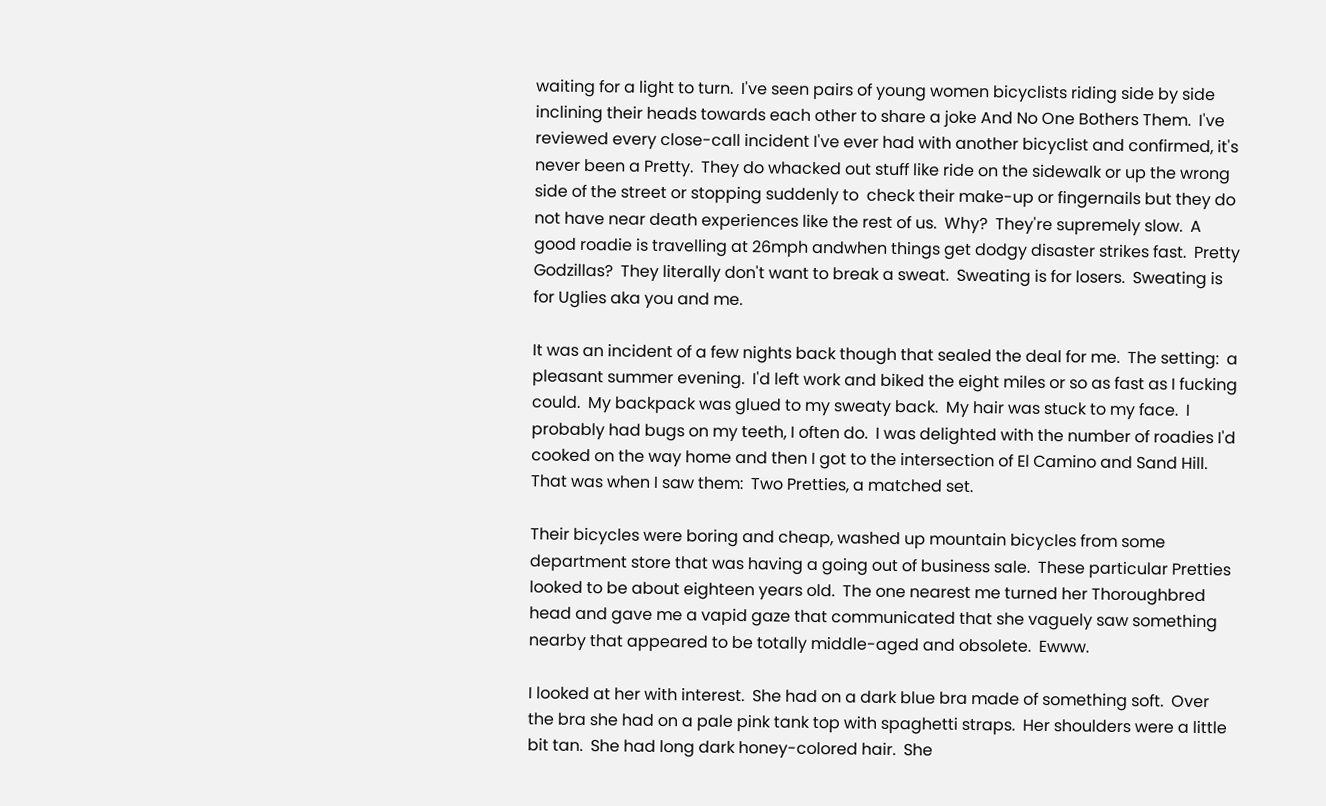waiting for a light to turn.  I've seen pairs of young women bicyclists riding side by side inclining their heads towards each other to share a joke And No One Bothers Them.  I've reviewed every close-call incident I've ever had with another bicyclist and confirmed, it's never been a Pretty.  They do whacked out stuff like ride on the sidewalk or up the wrong side of the street or stopping suddenly to  check their make-up or fingernails but they do not have near death experiences like the rest of us.  Why?  They're supremely slow.  A good roadie is travelling at 26mph andwhen things get dodgy disaster strikes fast.  Pretty Godzillas?  They literally don't want to break a sweat.  Sweating is for losers.  Sweating is for Uglies aka you and me.

It was an incident of a few nights back though that sealed the deal for me.  The setting:  a pleasant summer evening.  I'd left work and biked the eight miles or so as fast as I fucking could.  My backpack was glued to my sweaty back.  My hair was stuck to my face.  I probably had bugs on my teeth, I often do.  I was delighted with the number of roadies I'd cooked on the way home and then I got to the intersection of El Camino and Sand Hill.  That was when I saw them:  Two Pretties, a matched set.

Their bicycles were boring and cheap, washed up mountain bicycles from some department store that was having a going out of business sale.  These particular Pretties looked to be about eighteen years old.  The one nearest me turned her Thoroughbred head and gave me a vapid gaze that communicated that she vaguely saw something nearby that appeared to be totally middle-aged and obsolete.  Ewww.

I looked at her with interest.  She had on a dark blue bra made of something soft.  Over the bra she had on a pale pink tank top with spaghetti straps.  Her shoulders were a little bit tan.  She had long dark honey-colored hair.  She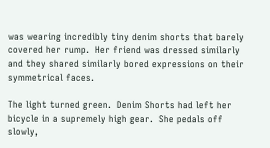was wearing incredibly tiny denim shorts that barely covered her rump.  Her friend was dressed similarly and they shared similarly bored expressions on their symmetrical faces.

The light turned green.  Denim Shorts had left her bicycle in a supremely high gear.  She pedals off slowly,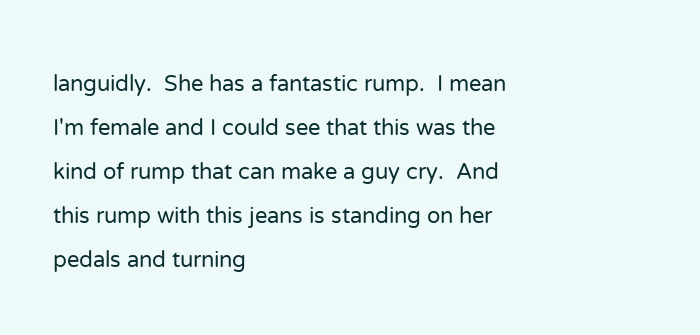languidly.  She has a fantastic rump.  I mean I'm female and I could see that this was the kind of rump that can make a guy cry.  And this rump with this jeans is standing on her pedals and turning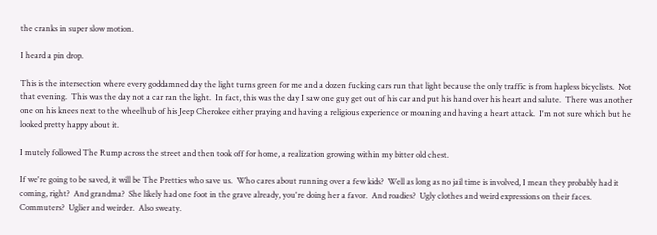the cranks in super slow motion.

I heard a pin drop.

This is the intersection where every goddamned day the light turns green for me and a dozen fucking cars run that light because the only traffic is from hapless bicyclists.  Not that evening.  This was the day not a car ran the light.  In fact, this was the day I saw one guy get out of his car and put his hand over his heart and salute.  There was another one on his knees next to the wheelhub of his Jeep Cherokee either praying and having a religious experience or moaning and having a heart attack.  I'm not sure which but he looked pretty happy about it.

I mutely followed The Rump across the street and then took off for home, a realization growing within my bitter old chest.

If we're going to be saved, it will be The Pretties who save us.  Who cares about running over a few kids?  Well as long as no jail time is involved, I mean they probably had it coming, right?  And grandma?  She likely had one foot in the grave already, you're doing her a favor.  And roadies?  Ugly clothes and weird expressions on their faces.  Commuters?  Uglier and weirder.  Also sweaty.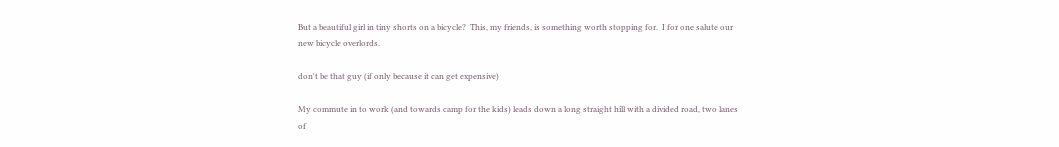But a beautiful girl in tiny shorts on a bicycle?  This, my friends, is something worth stopping for.  I for one salute our new bicycle overlords.

don't be that guy (if only because it can get expensive)

My commute in to work (and towards camp for the kids) leads down a long straight hill with a divided road, two lanes of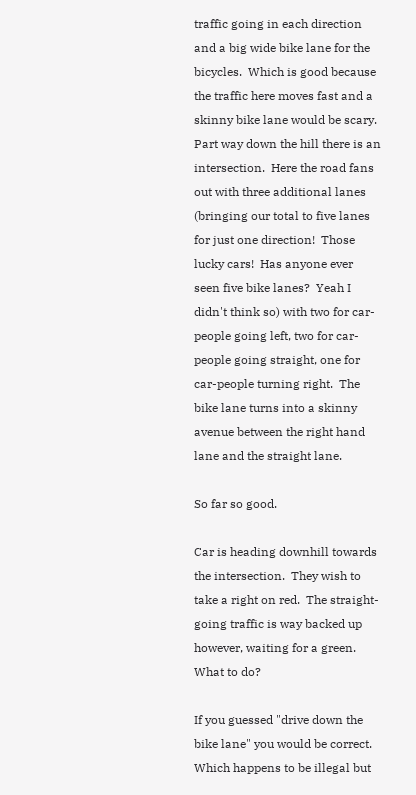traffic going in each direction and a big wide bike lane for the bicycles.  Which is good because the traffic here moves fast and a skinny bike lane would be scary.  Part way down the hill there is an intersection.  Here the road fans out with three additional lanes (bringing our total to five lanes for just one direction!  Those lucky cars!  Has anyone ever seen five bike lanes?  Yeah I didn't think so) with two for car-people going left, two for car-people going straight, one for car-people turning right.  The bike lane turns into a skinny avenue between the right hand lane and the straight lane.

So far so good.

Car is heading downhill towards the intersection.  They wish to take a right on red.  The straight-going traffic is way backed up however, waiting for a green.  What to do?

If you guessed "drive down the bike lane" you would be correct.  Which happens to be illegal but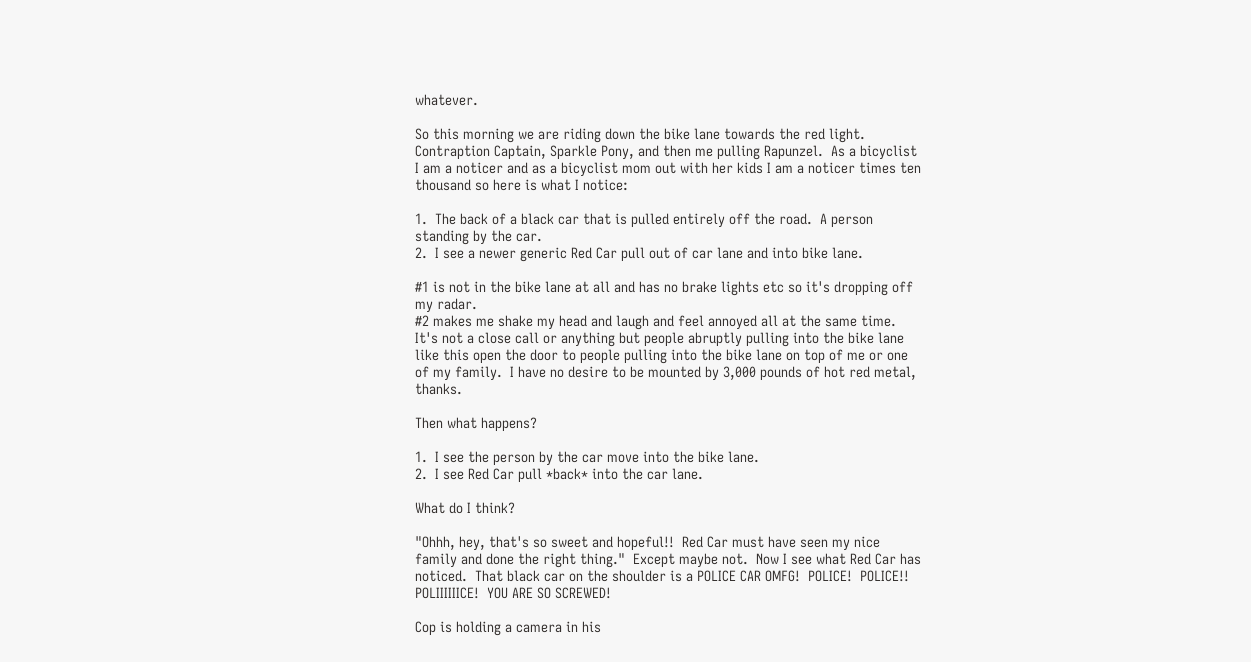whatever.

So this morning we are riding down the bike lane towards the red light.  Contraption Captain, Sparkle Pony, and then me pulling Rapunzel.  As a bicyclist I am a noticer and as a bicyclist mom out with her kids I am a noticer times ten thousand so here is what I notice:

1.  The back of a black car that is pulled entirely off the road.  A person standing by the car.
2.  I see a newer generic Red Car pull out of car lane and into bike lane.

#1 is not in the bike lane at all and has no brake lights etc so it's dropping off my radar.
#2 makes me shake my head and laugh and feel annoyed all at the same time.  It's not a close call or anything but people abruptly pulling into the bike lane like this open the door to people pulling into the bike lane on top of me or one of my family.  I have no desire to be mounted by 3,000 pounds of hot red metal, thanks.

Then what happens?

1.  I see the person by the car move into the bike lane.
2.  I see Red Car pull *back* into the car lane.

What do I think?

"Ohhh, hey, that's so sweet and hopeful!!  Red Car must have seen my nice family and done the right thing."  Except maybe not.  Now I see what Red Car has noticed.  That black car on the shoulder is a POLICE CAR OMFG!  POLICE!  POLICE!!  POLIIIIIICE!  YOU ARE SO SCREWED!

Cop is holding a camera in his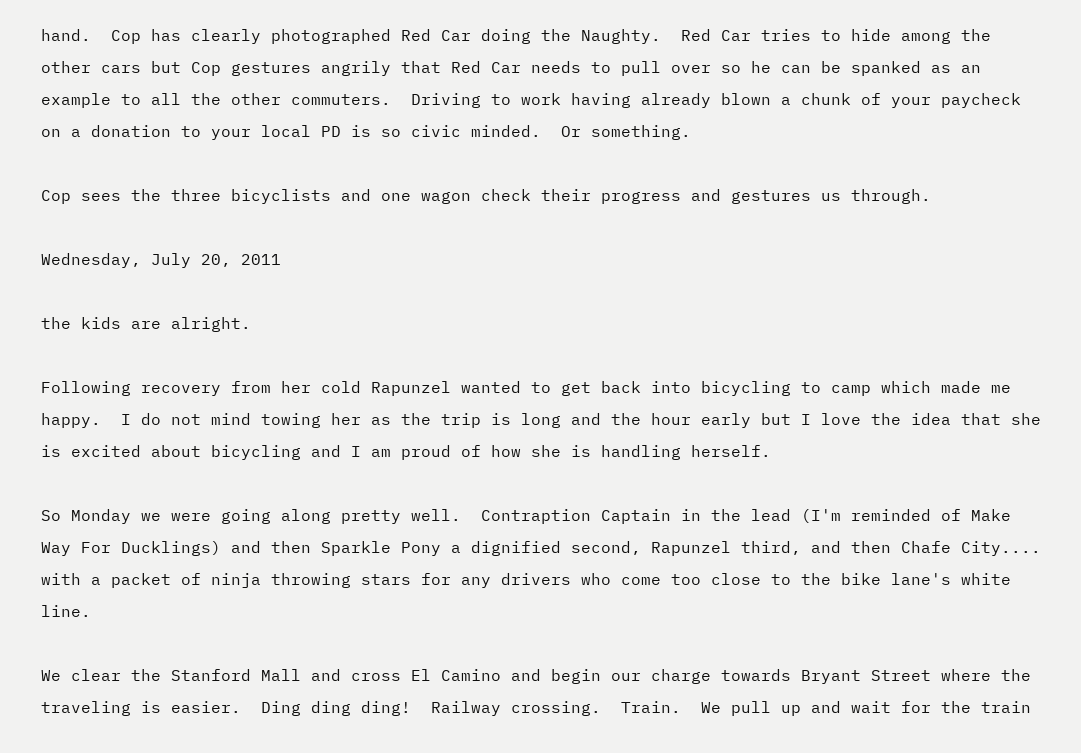hand.  Cop has clearly photographed Red Car doing the Naughty.  Red Car tries to hide among the other cars but Cop gestures angrily that Red Car needs to pull over so he can be spanked as an example to all the other commuters.  Driving to work having already blown a chunk of your paycheck on a donation to your local PD is so civic minded.  Or something.

Cop sees the three bicyclists and one wagon check their progress and gestures us through.

Wednesday, July 20, 2011

the kids are alright.

Following recovery from her cold Rapunzel wanted to get back into bicycling to camp which made me happy.  I do not mind towing her as the trip is long and the hour early but I love the idea that she is excited about bicycling and I am proud of how she is handling herself.

So Monday we were going along pretty well.  Contraption Captain in the lead (I'm reminded of Make Way For Ducklings) and then Sparkle Pony a dignified second, Rapunzel third, and then Chafe City.... with a packet of ninja throwing stars for any drivers who come too close to the bike lane's white line.

We clear the Stanford Mall and cross El Camino and begin our charge towards Bryant Street where the traveling is easier.  Ding ding ding!  Railway crossing.  Train.  We pull up and wait for the train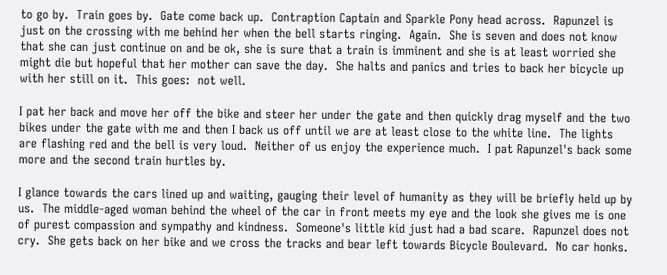to go by.  Train goes by.  Gate come back up.  Contraption Captain and Sparkle Pony head across.  Rapunzel is just on the crossing with me behind her when the bell starts ringing.  Again.  She is seven and does not know that she can just continue on and be ok, she is sure that a train is imminent and she is at least worried she might die but hopeful that her mother can save the day.  She halts and panics and tries to back her bicycle up with her still on it.  This goes:  not well.

I pat her back and move her off the bike and steer her under the gate and then quickly drag myself and the two bikes under the gate with me and then I back us off until we are at least close to the white line.  The lights are flashing red and the bell is very loud.  Neither of us enjoy the experience much.  I pat Rapunzel's back some more and the second train hurtles by.

I glance towards the cars lined up and waiting, gauging their level of humanity as they will be briefly held up by us.  The middle-aged woman behind the wheel of the car in front meets my eye and the look she gives me is one of purest compassion and sympathy and kindness.  Someone's little kid just had a bad scare.  Rapunzel does not cry.  She gets back on her bike and we cross the tracks and bear left towards Bicycle Boulevard.  No car honks.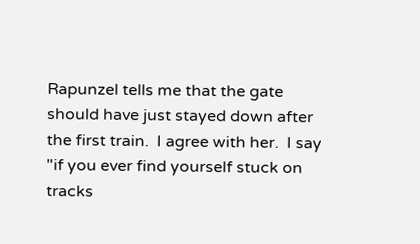Rapunzel tells me that the gate should have just stayed down after the first train.  I agree with her.  I say "if you ever find yourself stuck on tracks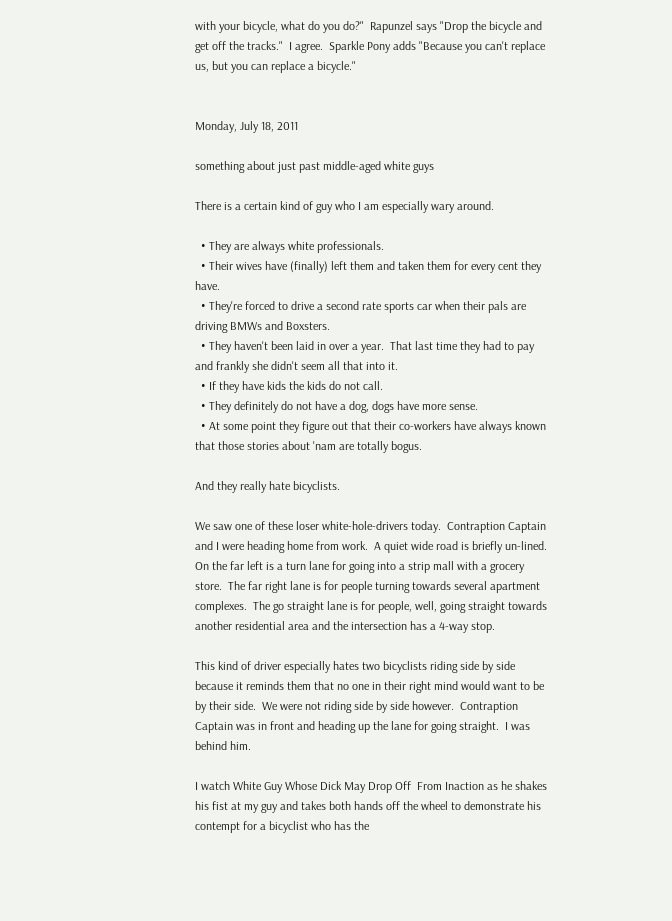with your bicycle, what do you do?"  Rapunzel says "Drop the bicycle and get off the tracks."  I agree.  Sparkle Pony adds "Because you can't replace us, but you can replace a bicycle."


Monday, July 18, 2011

something about just past middle-aged white guys

There is a certain kind of guy who I am especially wary around.

  • They are always white professionals.
  • Their wives have (finally) left them and taken them for every cent they have.
  • They're forced to drive a second rate sports car when their pals are driving BMWs and Boxsters.
  • They haven't been laid in over a year.  That last time they had to pay and frankly she didn't seem all that into it.
  • If they have kids the kids do not call.
  • They definitely do not have a dog, dogs have more sense.
  • At some point they figure out that their co-workers have always known that those stories about 'nam are totally bogus.

And they really hate bicyclists.

We saw one of these loser white-hole-drivers today.  Contraption Captain and I were heading home from work.  A quiet wide road is briefly un-lined.  On the far left is a turn lane for going into a strip mall with a grocery store.  The far right lane is for people turning towards several apartment complexes.  The go straight lane is for people, well, going straight towards another residential area and the intersection has a 4-way stop.

This kind of driver especially hates two bicyclists riding side by side because it reminds them that no one in their right mind would want to be by their side.  We were not riding side by side however.  Contraption Captain was in front and heading up the lane for going straight.  I was behind him.

I watch White Guy Whose Dick May Drop Off  From Inaction as he shakes his fist at my guy and takes both hands off the wheel to demonstrate his contempt for a bicyclist who has the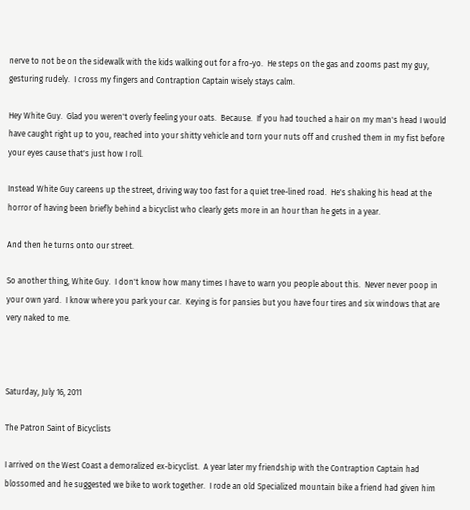nerve to not be on the sidewalk with the kids walking out for a fro-yo.  He steps on the gas and zooms past my guy, gesturing rudely.  I cross my fingers and Contraption Captain wisely stays calm.

Hey White Guy.  Glad you weren't overly feeling your oats.  Because.  If you had touched a hair on my man's head I would have caught right up to you, reached into your shitty vehicle and torn your nuts off and crushed them in my fist before your eyes cause that's just how I roll.

Instead White Guy careens up the street, driving way too fast for a quiet tree-lined road.  He's shaking his head at the horror of having been briefly behind a bicyclist who clearly gets more in an hour than he gets in a year.

And then he turns onto our street.

So another thing, White Guy.  I don't know how many times I have to warn you people about this.  Never never poop in your own yard.  I know where you park your car.  Keying is for pansies but you have four tires and six windows that are very naked to me.



Saturday, July 16, 2011

The Patron Saint of Bicyclists

I arrived on the West Coast a demoralized ex-bicyclist.  A year later my friendship with the Contraption Captain had blossomed and he suggested we bike to work together.  I rode an old Specialized mountain bike a friend had given him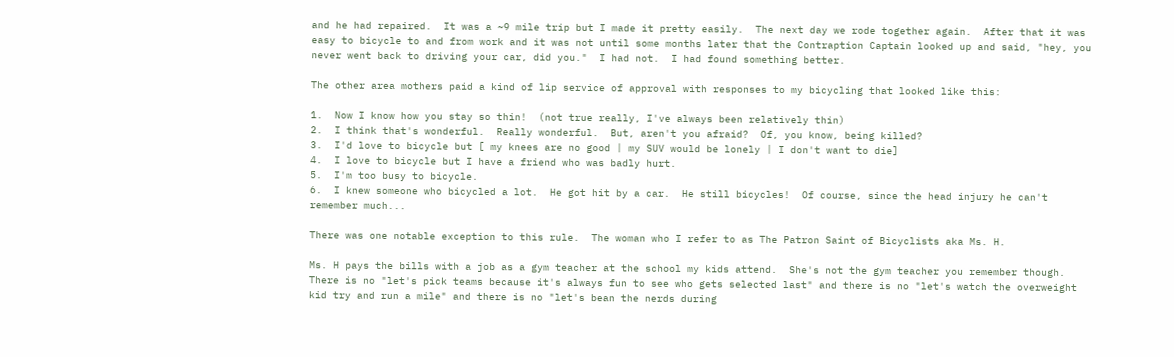and he had repaired.  It was a ~9 mile trip but I made it pretty easily.  The next day we rode together again.  After that it was easy to bicycle to and from work and it was not until some months later that the Contraption Captain looked up and said, "hey, you never went back to driving your car, did you."  I had not.  I had found something better.

The other area mothers paid a kind of lip service of approval with responses to my bicycling that looked like this:

1.  Now I know how you stay so thin!  (not true really, I've always been relatively thin)
2.  I think that's wonderful.  Really wonderful.  But, aren't you afraid?  Of, you know, being killed?
3.  I'd love to bicycle but [ my knees are no good | my SUV would be lonely | I don't want to die]
4.  I love to bicycle but I have a friend who was badly hurt.
5.  I'm too busy to bicycle.
6.  I knew someone who bicycled a lot.  He got hit by a car.  He still bicycles!  Of course, since the head injury he can't remember much...

There was one notable exception to this rule.  The woman who I refer to as The Patron Saint of Bicyclists aka Ms. H.

Ms. H pays the bills with a job as a gym teacher at the school my kids attend.  She's not the gym teacher you remember though.  There is no "let's pick teams because it's always fun to see who gets selected last" and there is no "let's watch the overweight kid try and run a mile" and there is no "let's bean the nerds during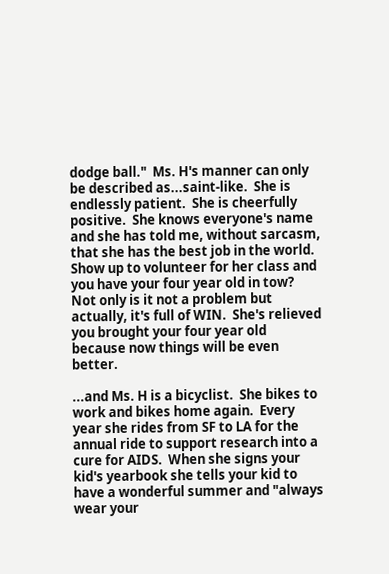dodge ball."  Ms. H's manner can only be described as...saint-like.  She is endlessly patient.  She is cheerfully positive.  She knows everyone's name and she has told me, without sarcasm, that she has the best job in the world.  Show up to volunteer for her class and you have your four year old in tow?  Not only is it not a problem but actually, it's full of WIN.  She's relieved you brought your four year old because now things will be even better.

...and Ms. H is a bicyclist.  She bikes to work and bikes home again.  Every year she rides from SF to LA for the annual ride to support research into a cure for AIDS.  When she signs your kid's yearbook she tells your kid to have a wonderful summer and "always wear your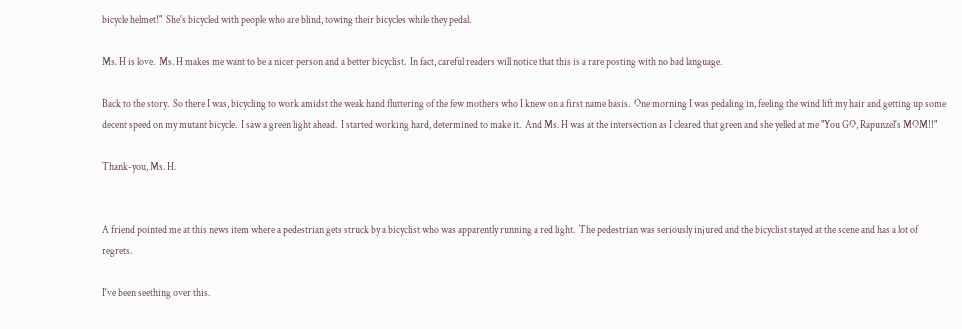bicycle helmet!"  She's bicycled with people who are blind, towing their bicycles while they pedal.

Ms. H is love.  Ms. H makes me want to be a nicer person and a better bicyclist.  In fact, careful readers will notice that this is a rare posting with no bad language.

Back to the story.  So there I was, bicycling to work amidst the weak hand fluttering of the few mothers who I knew on a first name basis.  One morning I was pedaling in, feeling the wind lift my hair and getting up some decent speed on my mutant bicycle.  I saw a green light ahead.  I started working hard, determined to make it.  And Ms. H was at the intersection as I cleared that green and she yelled at me "You GO, Rapunzel's MOM!!"

Thank-you, Ms. H.


A friend pointed me at this news item where a pedestrian gets struck by a bicyclist who was apparently running a red light.  The pedestrian was seriously injured and the bicyclist stayed at the scene and has a lot of regrets.

I've been seething over this.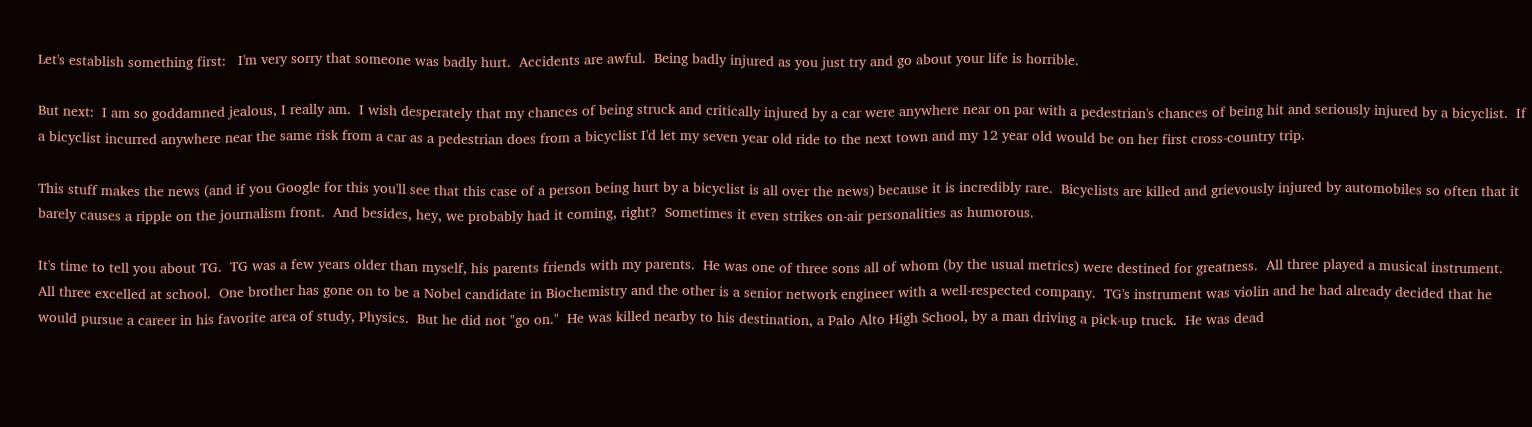Let's establish something first:   I'm very sorry that someone was badly hurt.  Accidents are awful.  Being badly injured as you just try and go about your life is horrible.

But next:  I am so goddamned jealous, I really am.  I wish desperately that my chances of being struck and critically injured by a car were anywhere near on par with a pedestrian's chances of being hit and seriously injured by a bicyclist.  If a bicyclist incurred anywhere near the same risk from a car as a pedestrian does from a bicyclist I'd let my seven year old ride to the next town and my 12 year old would be on her first cross-country trip.

This stuff makes the news (and if you Google for this you'll see that this case of a person being hurt by a bicyclist is all over the news) because it is incredibly rare.  Bicyclists are killed and grievously injured by automobiles so often that it barely causes a ripple on the journalism front.  And besides, hey, we probably had it coming, right?  Sometimes it even strikes on-air personalities as humorous.

It's time to tell you about TG.  TG was a few years older than myself, his parents friends with my parents.  He was one of three sons all of whom (by the usual metrics) were destined for greatness.  All three played a musical instrument.  All three excelled at school.  One brother has gone on to be a Nobel candidate in Biochemistry and the other is a senior network engineer with a well-respected company.  TG's instrument was violin and he had already decided that he would pursue a career in his favorite area of study, Physics.  But he did not "go on."  He was killed nearby to his destination, a Palo Alto High School, by a man driving a pick-up truck.  He was dead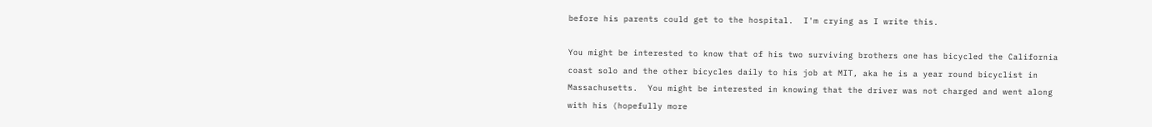before his parents could get to the hospital.  I'm crying as I write this.

You might be interested to know that of his two surviving brothers one has bicycled the California coast solo and the other bicycles daily to his job at MIT, aka he is a year round bicyclist in Massachusetts.  You might be interested in knowing that the driver was not charged and went along with his (hopefully more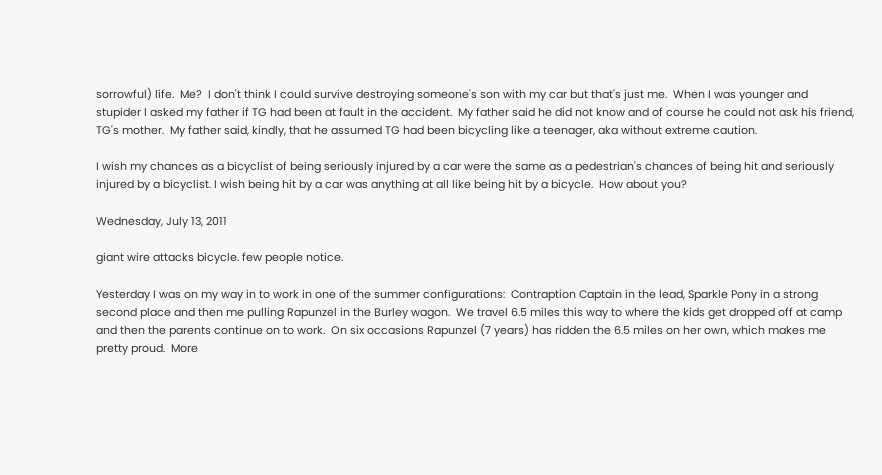sorrowful) life.  Me?  I don't think I could survive destroying someone's son with my car but that's just me.  When I was younger and stupider I asked my father if TG had been at fault in the accident.  My father said he did not know and of course he could not ask his friend, TG's mother.  My father said, kindly, that he assumed TG had been bicycling like a teenager, aka without extreme caution.

I wish my chances as a bicyclist of being seriously injured by a car were the same as a pedestrian's chances of being hit and seriously injured by a bicyclist. I wish being hit by a car was anything at all like being hit by a bicycle.  How about you?

Wednesday, July 13, 2011

giant wire attacks bicycle. few people notice.

Yesterday I was on my way in to work in one of the summer configurations:  Contraption Captain in the lead, Sparkle Pony in a strong second place and then me pulling Rapunzel in the Burley wagon.  We travel 6.5 miles this way to where the kids get dropped off at camp and then the parents continue on to work.  On six occasions Rapunzel (7 years) has ridden the 6.5 miles on her own, which makes me pretty proud.  More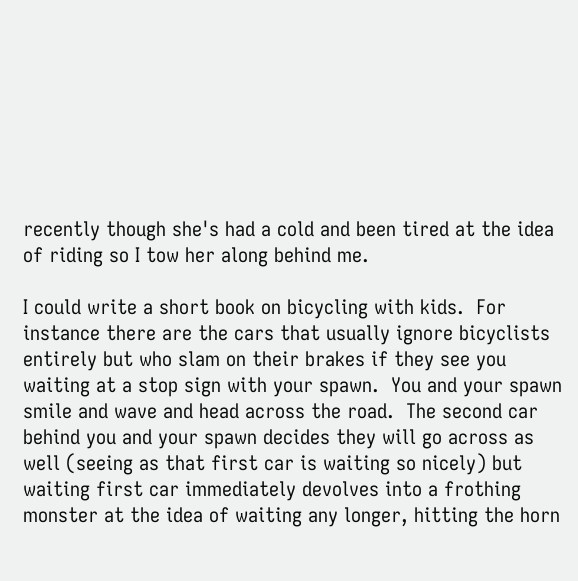recently though she's had a cold and been tired at the idea of riding so I tow her along behind me.

I could write a short book on bicycling with kids.  For instance there are the cars that usually ignore bicyclists entirely but who slam on their brakes if they see you waiting at a stop sign with your spawn.  You and your spawn smile and wave and head across the road.  The second car behind you and your spawn decides they will go across as well (seeing as that first car is waiting so nicely) but waiting first car immediately devolves into a frothing monster at the idea of waiting any longer, hitting the horn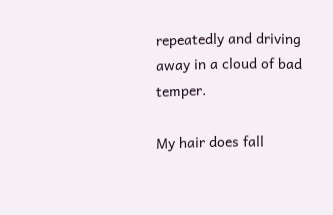repeatedly and driving away in a cloud of bad temper.

My hair does fall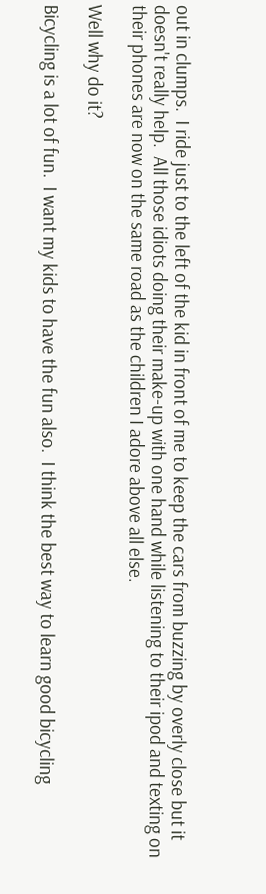out in clumps.  I ride just to the left of the kid in front of me to keep the cars from buzzing by overly close but it doesn't really help.  All those idiots doing their make-up with one hand while listening to their ipod and texting on their phones are now on the same road as the children I adore above all else.

Well why do it?

Bicycling is a lot of fun.  I want my kids to have the fun also.  I think the best way to learn good bicycling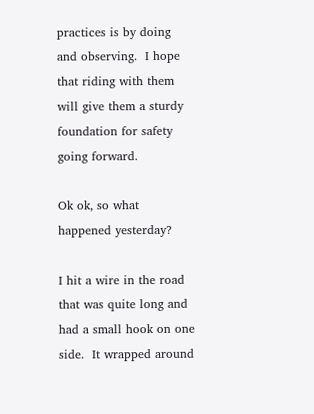practices is by doing and observing.  I hope that riding with them will give them a sturdy foundation for safety going forward.

Ok ok, so what happened yesterday?

I hit a wire in the road that was quite long and had a small hook on one side.  It wrapped around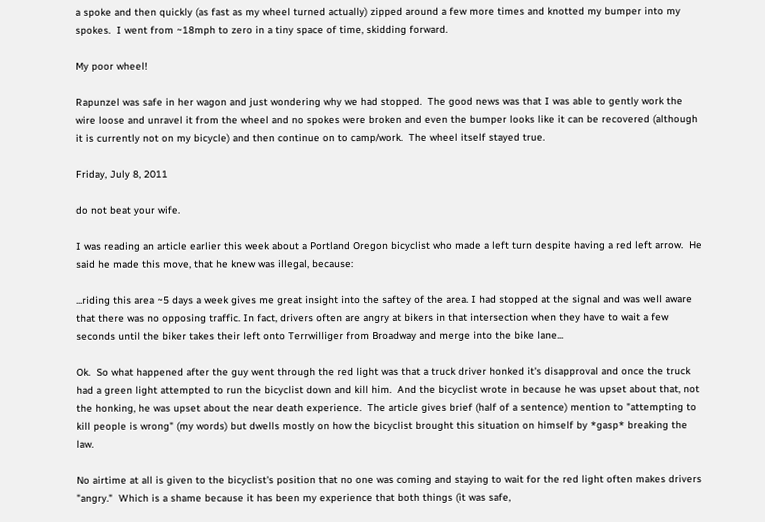a spoke and then quickly (as fast as my wheel turned actually) zipped around a few more times and knotted my bumper into my spokes.  I went from ~18mph to zero in a tiny space of time, skidding forward.

My poor wheel!

Rapunzel was safe in her wagon and just wondering why we had stopped.  The good news was that I was able to gently work the wire loose and unravel it from the wheel and no spokes were broken and even the bumper looks like it can be recovered (although it is currently not on my bicycle) and then continue on to camp/work.  The wheel itself stayed true.

Friday, July 8, 2011

do not beat your wife.

I was reading an article earlier this week about a Portland Oregon bicyclist who made a left turn despite having a red left arrow.  He said he made this move, that he knew was illegal, because:

...riding this area ~5 days a week gives me great insight into the saftey of the area. I had stopped at the signal and was well aware that there was no opposing traffic. In fact, drivers often are angry at bikers in that intersection when they have to wait a few seconds until the biker takes their left onto Terrwilliger from Broadway and merge into the bike lane...

Ok.  So what happened after the guy went through the red light was that a truck driver honked it's disapproval and once the truck had a green light attempted to run the bicyclist down and kill him.  And the bicyclist wrote in because he was upset about that, not the honking, he was upset about the near death experience.  The article gives brief (half of a sentence) mention to "attempting to kill people is wrong" (my words) but dwells mostly on how the bicyclist brought this situation on himself by *gasp* breaking the law.

No airtime at all is given to the bicyclist's position that no one was coming and staying to wait for the red light often makes drivers "angry."  Which is a shame because it has been my experience that both things (it was safe,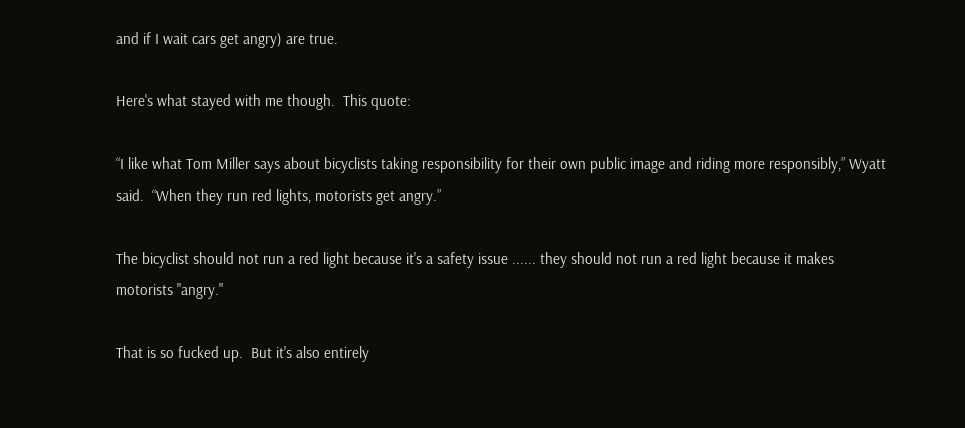and if I wait cars get angry) are true.

Here's what stayed with me though.  This quote:

“I like what Tom Miller says about bicyclists taking responsibility for their own public image and riding more responsibly,” Wyatt said.  “When they run red lights, motorists get angry.”

The bicyclist should not run a red light because it's a safety issue ...... they should not run a red light because it makes motorists "angry."

That is so fucked up.  But it's also entirely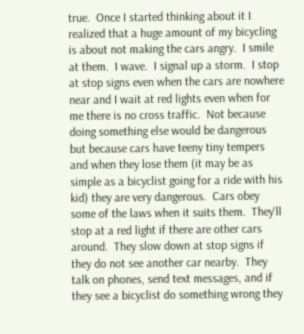true.  Once I started thinking about it I realized that a huge amount of my bicycling is about not making the cars angry.  I smile at them.  I wave.  I signal up a storm.  I stop at stop signs even when the cars are nowhere near and I wait at red lights even when for me there is no cross traffic.  Not because doing something else would be dangerous but because cars have teeny tiny tempers and when they lose them (it may be as simple as a bicyclist going for a ride with his kid) they are very dangerous.  Cars obey some of the laws when it suits them.  They'll stop at a red light if there are other cars around.  They slow down at stop signs if they do not see another car nearby.  They talk on phones, send text messages, and if they see a bicyclist do something wrong they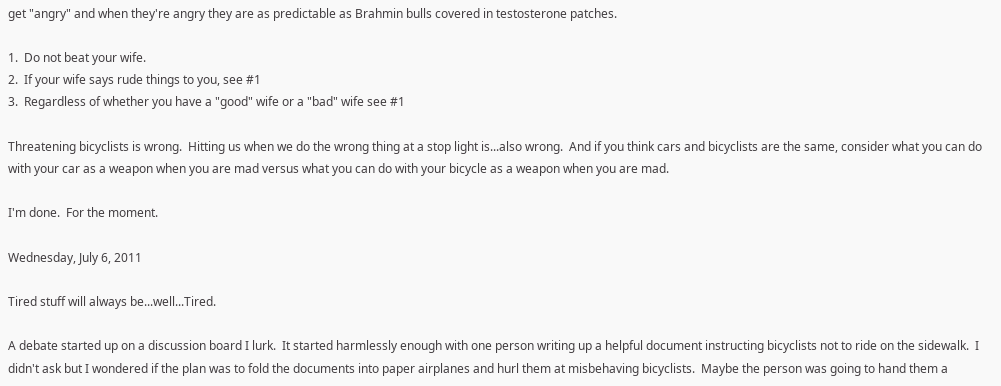get "angry" and when they're angry they are as predictable as Brahmin bulls covered in testosterone patches.

1.  Do not beat your wife.
2.  If your wife says rude things to you, see #1
3.  Regardless of whether you have a "good" wife or a "bad" wife see #1

Threatening bicyclists is wrong.  Hitting us when we do the wrong thing at a stop light is...also wrong.  And if you think cars and bicyclists are the same, consider what you can do with your car as a weapon when you are mad versus what you can do with your bicycle as a weapon when you are mad.

I'm done.  For the moment.

Wednesday, July 6, 2011

Tired stuff will always be...well...Tired.

A debate started up on a discussion board I lurk.  It started harmlessly enough with one person writing up a helpful document instructing bicyclists not to ride on the sidewalk.  I didn't ask but I wondered if the plan was to fold the documents into paper airplanes and hurl them at misbehaving bicyclists.  Maybe the person was going to hand them a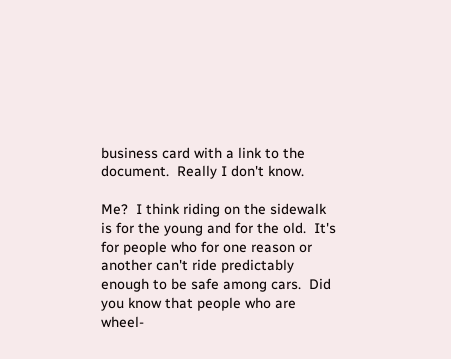business card with a link to the document.  Really I don't know.

Me?  I think riding on the sidewalk is for the young and for the old.  It's for people who for one reason or another can't ride predictably enough to be safe among cars.  Did you know that people who are wheel-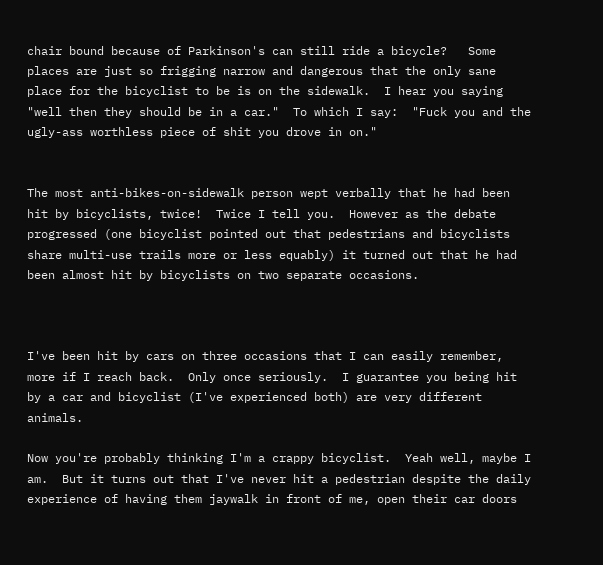chair bound because of Parkinson's can still ride a bicycle?   Some places are just so frigging narrow and dangerous that the only sane place for the bicyclist to be is on the sidewalk.  I hear you saying "well then they should be in a car."  To which I say:  "Fuck you and the ugly-ass worthless piece of shit you drove in on."


The most anti-bikes-on-sidewalk person wept verbally that he had been hit by bicyclists, twice!  Twice I tell you.  However as the debate progressed (one bicyclist pointed out that pedestrians and bicyclists share multi-use trails more or less equably) it turned out that he had been almost hit by bicyclists on two separate occasions.



I've been hit by cars on three occasions that I can easily remember, more if I reach back.  Only once seriously.  I guarantee you being hit by a car and bicyclist (I've experienced both) are very different animals.

Now you're probably thinking I'm a crappy bicyclist.  Yeah well, maybe I am.  But it turns out that I've never hit a pedestrian despite the daily experience of having them jaywalk in front of me, open their car doors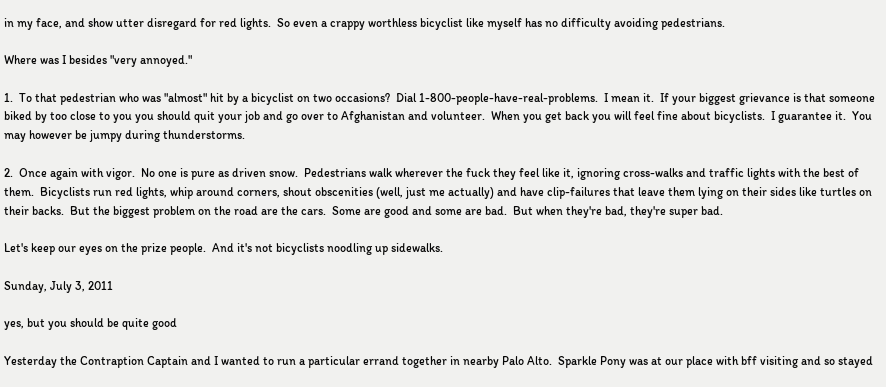in my face, and show utter disregard for red lights.  So even a crappy worthless bicyclist like myself has no difficulty avoiding pedestrians.

Where was I besides "very annoyed."

1.  To that pedestrian who was "almost" hit by a bicyclist on two occasions?  Dial 1-800-people-have-real-problems.  I mean it.  If your biggest grievance is that someone biked by too close to you you should quit your job and go over to Afghanistan and volunteer.  When you get back you will feel fine about bicyclists.  I guarantee it.  You may however be jumpy during thunderstorms.

2.  Once again with vigor.  No one is pure as driven snow.  Pedestrians walk wherever the fuck they feel like it, ignoring cross-walks and traffic lights with the best of them.  Bicyclists run red lights, whip around corners, shout obscenities (well, just me actually) and have clip-failures that leave them lying on their sides like turtles on their backs.  But the biggest problem on the road are the cars.  Some are good and some are bad.  But when they're bad, they're super bad.

Let's keep our eyes on the prize people.  And it's not bicyclists noodling up sidewalks.

Sunday, July 3, 2011

yes, but you should be quite good

Yesterday the Contraption Captain and I wanted to run a particular errand together in nearby Palo Alto.  Sparkle Pony was at our place with bff visiting and so stayed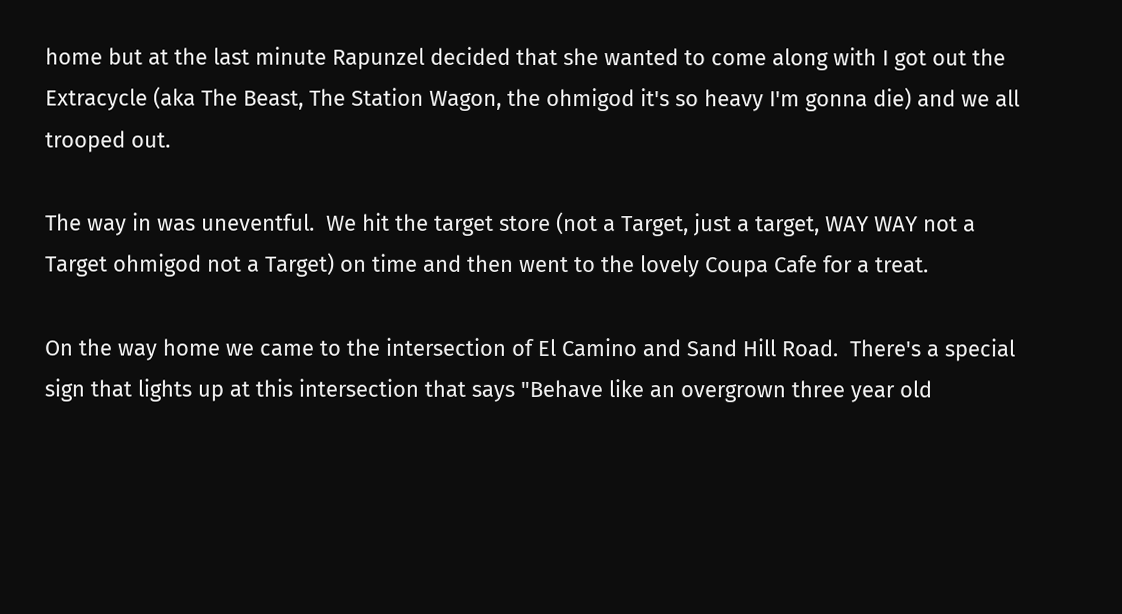home but at the last minute Rapunzel decided that she wanted to come along with I got out the Extracycle (aka The Beast, The Station Wagon, the ohmigod it's so heavy I'm gonna die) and we all trooped out.

The way in was uneventful.  We hit the target store (not a Target, just a target, WAY WAY not a Target ohmigod not a Target) on time and then went to the lovely Coupa Cafe for a treat.

On the way home we came to the intersection of El Camino and Sand Hill Road.  There's a special sign that lights up at this intersection that says "Behave like an overgrown three year old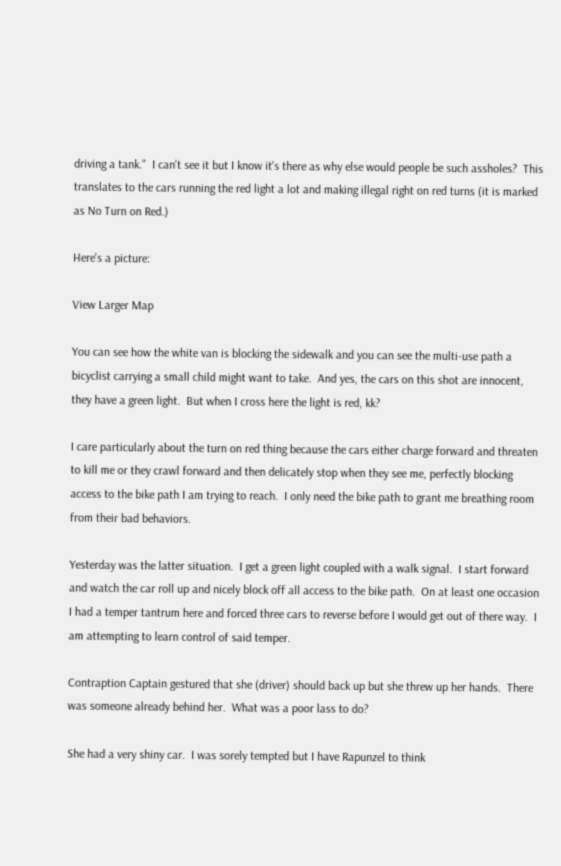driving a tank."  I can't see it but I know it's there as why else would people be such assholes?  This translates to the cars running the red light a lot and making illegal right on red turns (it is marked as No Turn on Red.)

Here's a picture:

View Larger Map

You can see how the white van is blocking the sidewalk and you can see the multi-use path a bicyclist carrying a small child might want to take.  And yes, the cars on this shot are innocent, they have a green light.  But when I cross here the light is red, kk?

I care particularly about the turn on red thing because the cars either charge forward and threaten to kill me or they crawl forward and then delicately stop when they see me, perfectly blocking access to the bike path I am trying to reach.  I only need the bike path to grant me breathing room from their bad behaviors.

Yesterday was the latter situation.  I get a green light coupled with a walk signal.  I start forward and watch the car roll up and nicely block off all access to the bike path.  On at least one occasion I had a temper tantrum here and forced three cars to reverse before I would get out of there way.  I am attempting to learn control of said temper.

Contraption Captain gestured that she (driver) should back up but she threw up her hands.  There was someone already behind her.  What was a poor lass to do?

She had a very shiny car.  I was sorely tempted but I have Rapunzel to think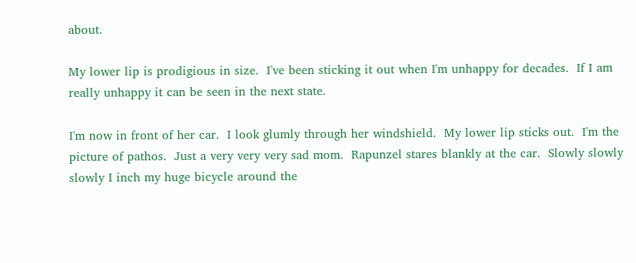about.

My lower lip is prodigious in size.  I've been sticking it out when I'm unhappy for decades.  If I am really unhappy it can be seen in the next state.

I'm now in front of her car.  I look glumly through her windshield.  My lower lip sticks out.  I'm the picture of pathos.  Just a very very very sad mom.  Rapunzel stares blankly at the car.  Slowly slowly slowly I inch my huge bicycle around the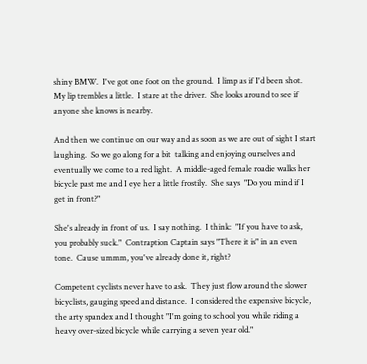shiny BMW.  I've got one foot on the ground.  I limp as if I'd been shot.  My lip trembles a little.  I stare at the driver.  She looks around to see if anyone she knows is nearby.

And then we continue on our way and as soon as we are out of sight I start laughing.  So we go along for a bit  talking and enjoying ourselves and eventually we come to a red light.  A middle-aged female roadie walks her bicycle past me and I eye her a little frostily.  She says  "Do you mind if I get in front?"

She's already in front of us.  I say nothing.  I think:  "If you have to ask, you probably suck."  Contraption Captain says "There it is" in an even tone.  Cause ummm, you've already done it, right?

Competent cyclists never have to ask.  They just flow around the slower bicyclists, gauging speed and distance.  I considered the expensive bicycle, the arty spandex and I thought "I'm going to school you while riding a heavy over-sized bicycle while carrying a seven year old."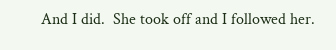And I did.  She took off and I followed her.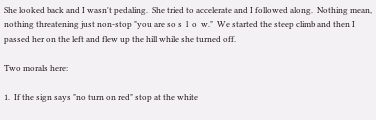She looked back and I wasn't pedaling.  She tried to accelerate and I followed along.  Nothing mean, nothing threatening just non-stop "you are so s  l  o  w."  We started the steep climb and then I passed her on the left and flew up the hill while she turned off.

Two morals here:

1.  If the sign says "no turn on red" stop at the white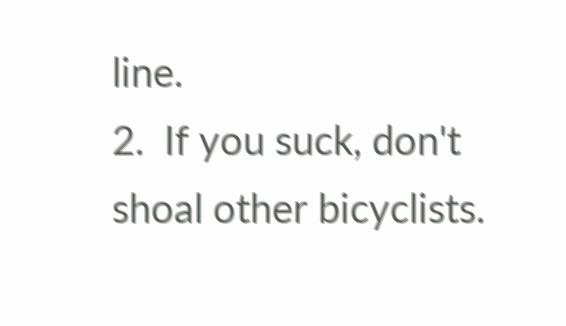line.
2.  If you suck, don't shoal other bicyclists.